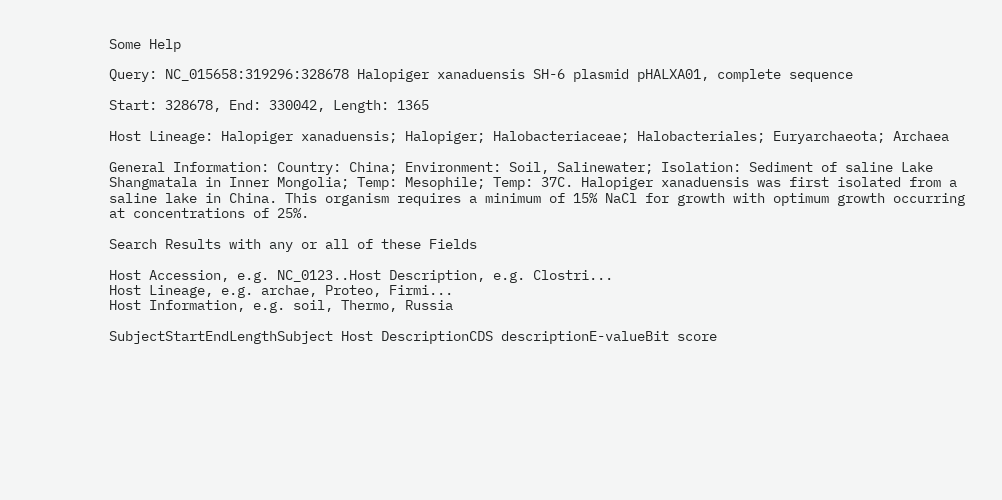Some Help

Query: NC_015658:319296:328678 Halopiger xanaduensis SH-6 plasmid pHALXA01, complete sequence

Start: 328678, End: 330042, Length: 1365

Host Lineage: Halopiger xanaduensis; Halopiger; Halobacteriaceae; Halobacteriales; Euryarchaeota; Archaea

General Information: Country: China; Environment: Soil, Salinewater; Isolation: Sediment of saline Lake Shangmatala in Inner Mongolia; Temp: Mesophile; Temp: 37C. Halopiger xanaduensis was first isolated from a saline lake in China. This organism requires a minimum of 15% NaCl for growth with optimum growth occurring at concentrations of 25%.

Search Results with any or all of these Fields

Host Accession, e.g. NC_0123..Host Description, e.g. Clostri...
Host Lineage, e.g. archae, Proteo, Firmi...
Host Information, e.g. soil, Thermo, Russia

SubjectStartEndLengthSubject Host DescriptionCDS descriptionE-valueBit score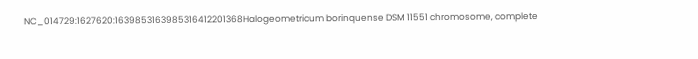NC_014729:1627620:1639853163985316412201368Halogeometricum borinquense DSM 11551 chromosome, complete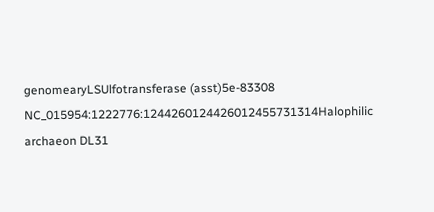genomearyLSUlfotransferase (asst)5e-83308
NC_015954:1222776:1244260124426012455731314Halophilic archaeon DL31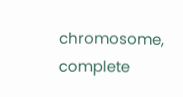chromosome, complete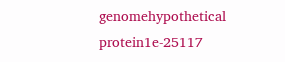genomehypothetical protein1e-25117